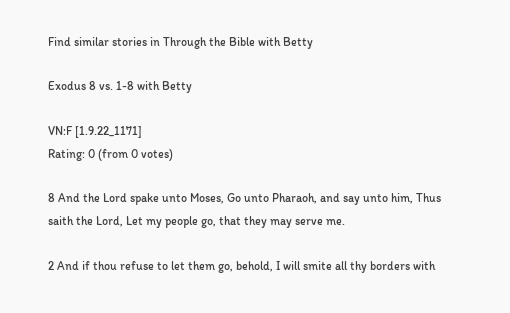Find similar stories in Through the Bible with Betty

Exodus 8 vs. 1-8 with Betty

VN:F [1.9.22_1171]
Rating: 0 (from 0 votes)

8 And the Lord spake unto Moses, Go unto Pharaoh, and say unto him, Thus saith the Lord, Let my people go, that they may serve me.

2 And if thou refuse to let them go, behold, I will smite all thy borders with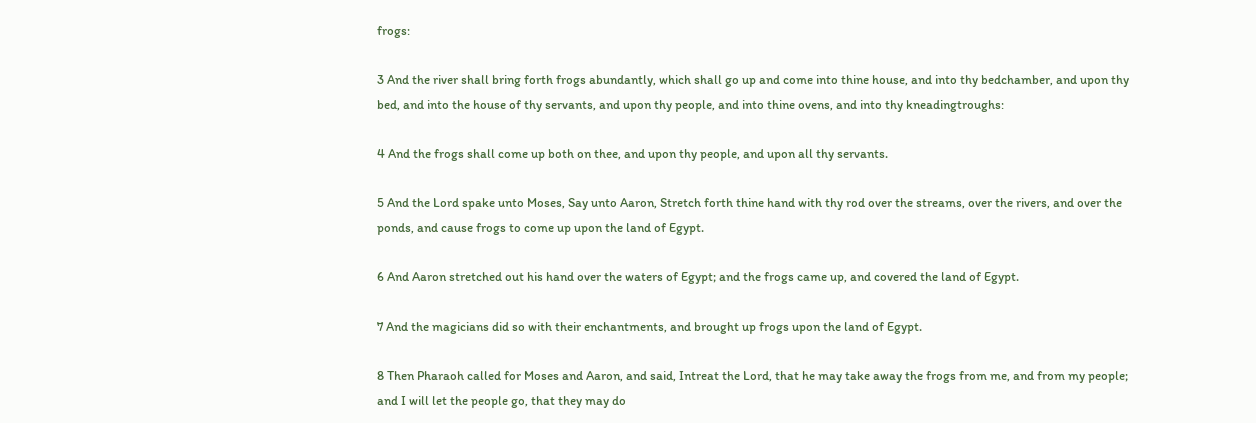frogs:

3 And the river shall bring forth frogs abundantly, which shall go up and come into thine house, and into thy bedchamber, and upon thy bed, and into the house of thy servants, and upon thy people, and into thine ovens, and into thy kneadingtroughs:

4 And the frogs shall come up both on thee, and upon thy people, and upon all thy servants.

5 And the Lord spake unto Moses, Say unto Aaron, Stretch forth thine hand with thy rod over the streams, over the rivers, and over the ponds, and cause frogs to come up upon the land of Egypt.

6 And Aaron stretched out his hand over the waters of Egypt; and the frogs came up, and covered the land of Egypt.

7 And the magicians did so with their enchantments, and brought up frogs upon the land of Egypt.

8 Then Pharaoh called for Moses and Aaron, and said, Intreat the Lord, that he may take away the frogs from me, and from my people; and I will let the people go, that they may do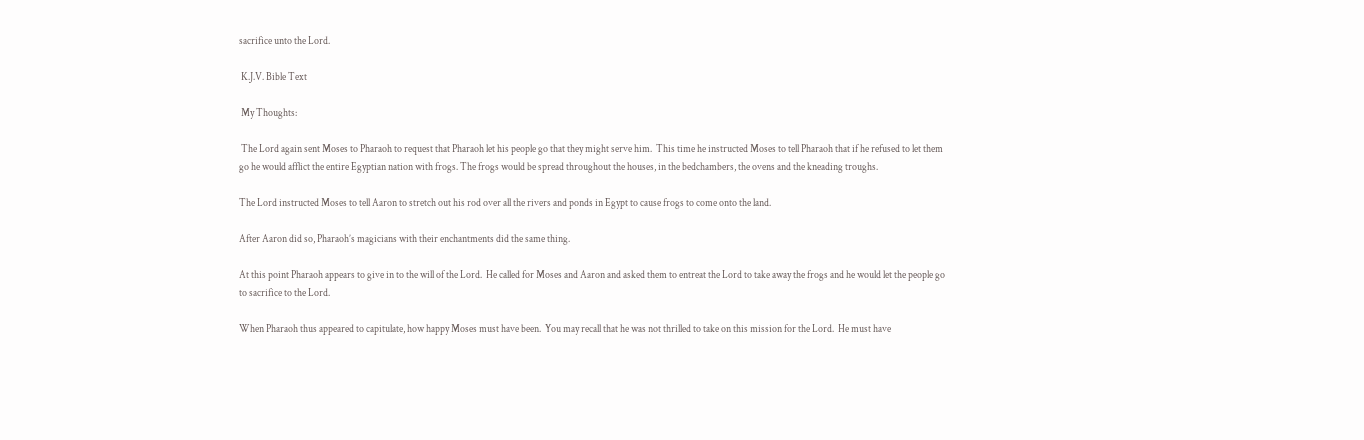sacrifice unto the Lord.

 K.J.V. Bible Text

 My Thoughts:

 The Lord again sent Moses to Pharaoh to request that Pharaoh let his people go that they might serve him.  This time he instructed Moses to tell Pharaoh that if he refused to let them go he would afflict the entire Egyptian nation with frogs. The frogs would be spread throughout the houses, in the bedchambers, the ovens and the kneading troughs.

The Lord instructed Moses to tell Aaron to stretch out his rod over all the rivers and ponds in Egypt to cause frogs to come onto the land.

After Aaron did so, Pharaoh’s magicians with their enchantments did the same thing.

At this point Pharaoh appears to give in to the will of the Lord.  He called for Moses and Aaron and asked them to entreat the Lord to take away the frogs and he would let the people go to sacrifice to the Lord.

When Pharaoh thus appeared to capitulate, how happy Moses must have been.  You may recall that he was not thrilled to take on this mission for the Lord.  He must have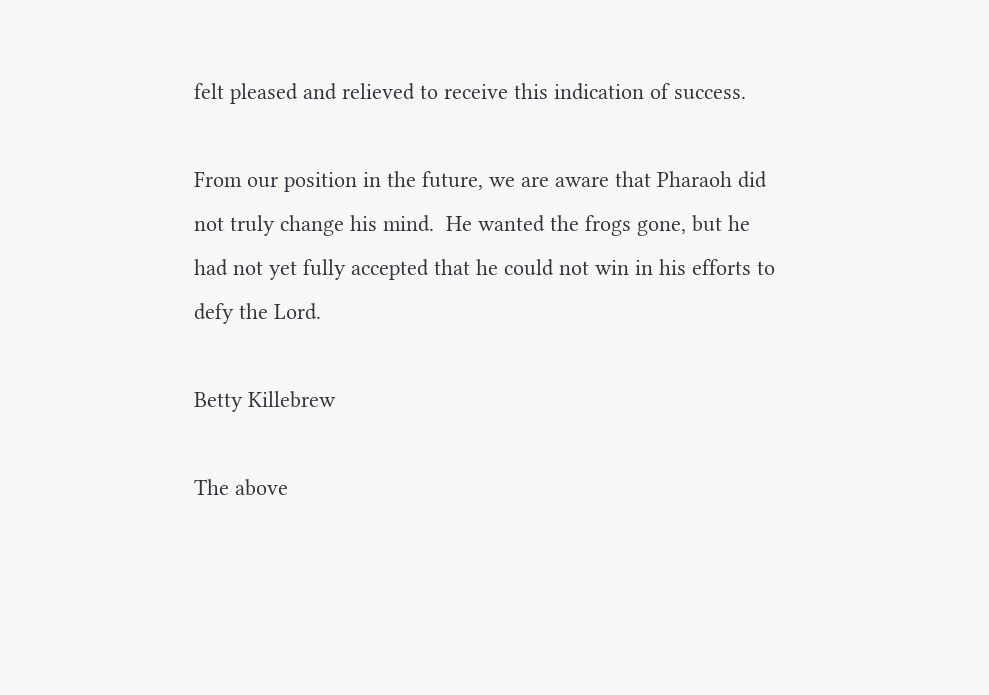felt pleased and relieved to receive this indication of success.

From our position in the future, we are aware that Pharaoh did not truly change his mind.  He wanted the frogs gone, but he had not yet fully accepted that he could not win in his efforts to defy the Lord.

Betty Killebrew

The above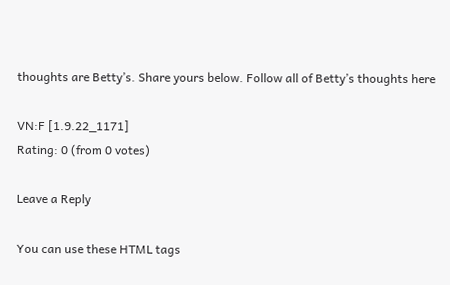thoughts are Betty’s. Share yours below. Follow all of Betty’s thoughts here

VN:F [1.9.22_1171]
Rating: 0 (from 0 votes)

Leave a Reply

You can use these HTML tags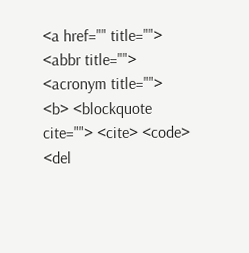<a href="" title=""> <abbr title=""> <acronym title=""> <b> <blockquote cite=""> <cite> <code> <del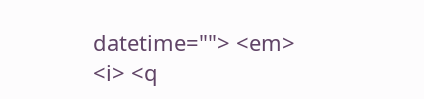datetime=""> <em> <i> <q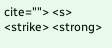cite=""> <s> <strike> <strong>